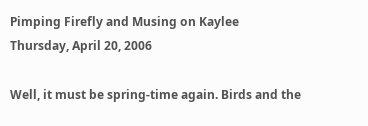Pimping Firefly and Musing on Kaylee
Thursday, April 20, 2006

Well, it must be spring-time again. Birds and the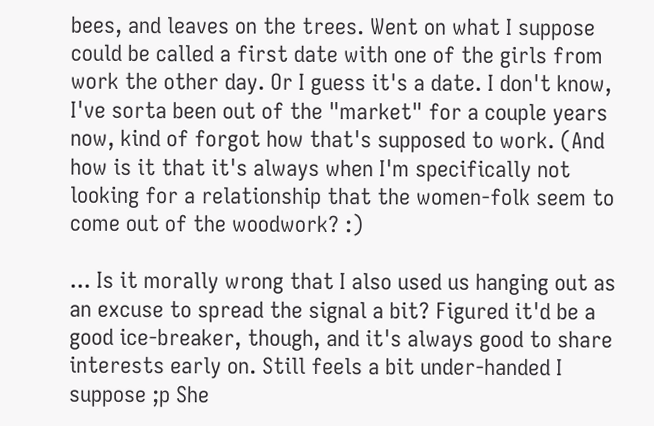bees, and leaves on the trees. Went on what I suppose could be called a first date with one of the girls from work the other day. Or I guess it's a date. I don't know, I've sorta been out of the "market" for a couple years now, kind of forgot how that's supposed to work. (And how is it that it's always when I'm specifically not looking for a relationship that the women-folk seem to come out of the woodwork? :)

... Is it morally wrong that I also used us hanging out as an excuse to spread the signal a bit? Figured it'd be a good ice-breaker, though, and it's always good to share interests early on. Still feels a bit under-handed I suppose ;p She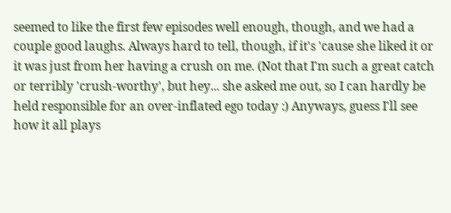seemed to like the first few episodes well enough, though, and we had a couple good laughs. Always hard to tell, though, if it's 'cause she liked it or it was just from her having a crush on me. (Not that I'm such a great catch or terribly 'crush-worthy', but hey... she asked me out, so I can hardly be held responsible for an over-inflated ego today :) Anyways, guess I'll see how it all plays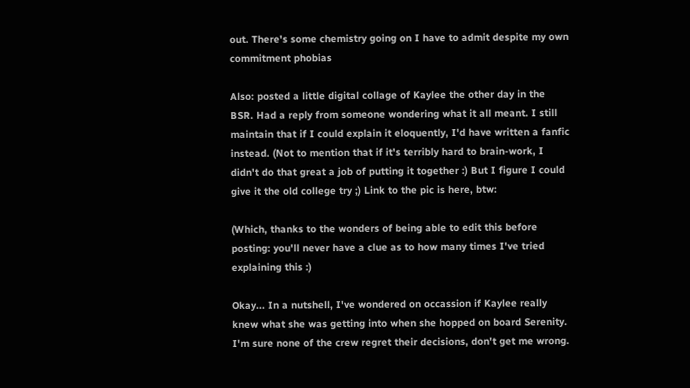out. There's some chemistry going on I have to admit despite my own commitment phobias

Also: posted a little digital collage of Kaylee the other day in the BSR. Had a reply from someone wondering what it all meant. I still maintain that if I could explain it eloquently, I'd have written a fanfic instead. (Not to mention that if it's terribly hard to brain-work, I didn't do that great a job of putting it together :) But I figure I could give it the old college try ;) Link to the pic is here, btw:

(Which, thanks to the wonders of being able to edit this before posting: you'll never have a clue as to how many times I've tried explaining this :)

Okay... In a nutshell, I've wondered on occassion if Kaylee really knew what she was getting into when she hopped on board Serenity. I'm sure none of the crew regret their decisions, don't get me wrong.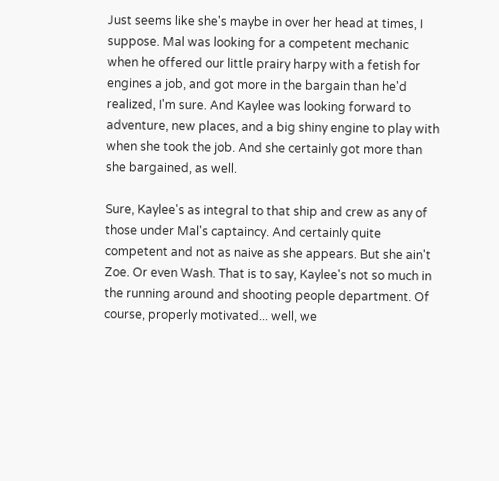Just seems like she's maybe in over her head at times, I suppose. Mal was looking for a competent mechanic when he offered our little prairy harpy with a fetish for engines a job, and got more in the bargain than he'd realized, I'm sure. And Kaylee was looking forward to adventure, new places, and a big shiny engine to play with when she took the job. And she certainly got more than she bargained, as well.

Sure, Kaylee's as integral to that ship and crew as any of those under Mal's captaincy. And certainly quite competent and not as naive as she appears. But she ain't Zoe. Or even Wash. That is to say, Kaylee's not so much in the running around and shooting people department. Of course, properly motivated... well, we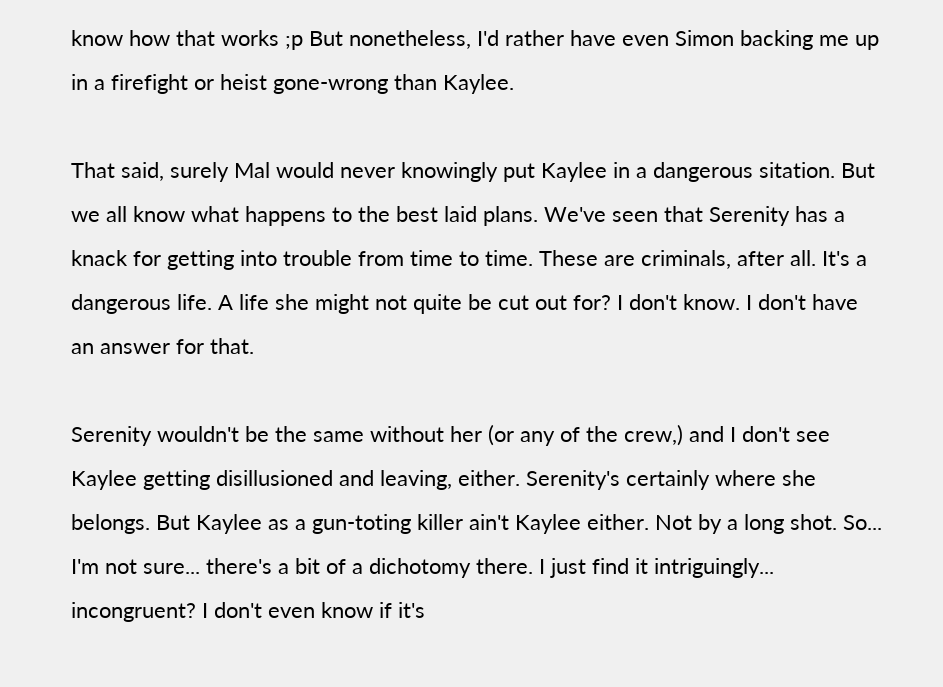know how that works ;p But nonetheless, I'd rather have even Simon backing me up in a firefight or heist gone-wrong than Kaylee.

That said, surely Mal would never knowingly put Kaylee in a dangerous sitation. But we all know what happens to the best laid plans. We've seen that Serenity has a knack for getting into trouble from time to time. These are criminals, after all. It's a dangerous life. A life she might not quite be cut out for? I don't know. I don't have an answer for that.

Serenity wouldn't be the same without her (or any of the crew,) and I don't see Kaylee getting disillusioned and leaving, either. Serenity's certainly where she belongs. But Kaylee as a gun-toting killer ain't Kaylee either. Not by a long shot. So... I'm not sure... there's a bit of a dichotomy there. I just find it intriguingly... incongruent? I don't even know if it's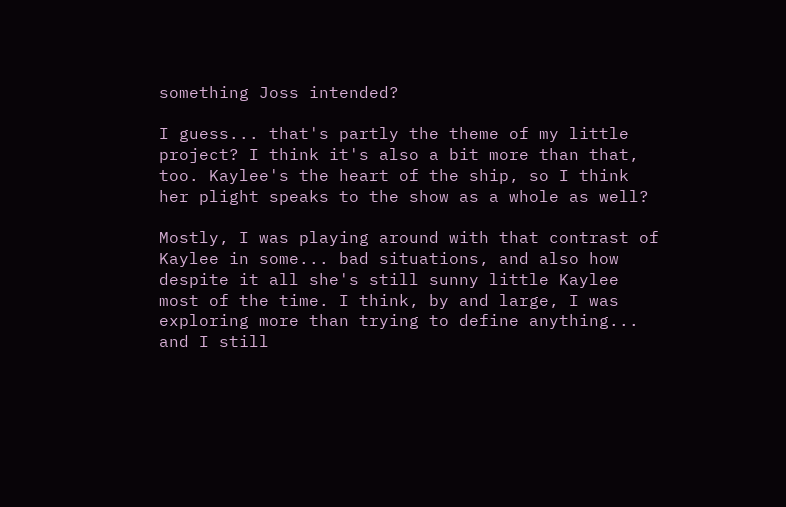something Joss intended?

I guess... that's partly the theme of my little project? I think it's also a bit more than that, too. Kaylee's the heart of the ship, so I think her plight speaks to the show as a whole as well?

Mostly, I was playing around with that contrast of Kaylee in some... bad situations, and also how despite it all she's still sunny little Kaylee most of the time. I think, by and large, I was exploring more than trying to define anything... and I still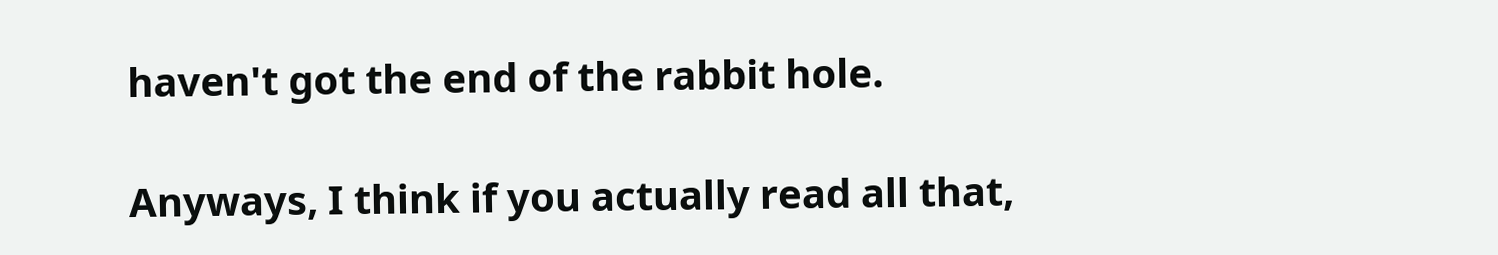haven't got the end of the rabbit hole.

Anyways, I think if you actually read all that,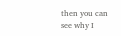then you can see why I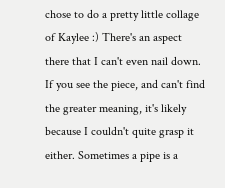chose to do a pretty little collage of Kaylee :) There's an aspect there that I can't even nail down. If you see the piece, and can't find the greater meaning, it's likely because I couldn't quite grasp it either. Sometimes a pipe is a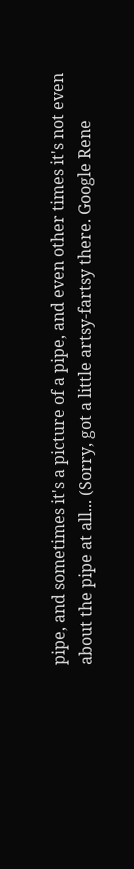pipe, and sometimes it's a picture of a pipe, and even other times it's not even about the pipe at all... (Sorry, got a little artsy-fartsy there. Google Rene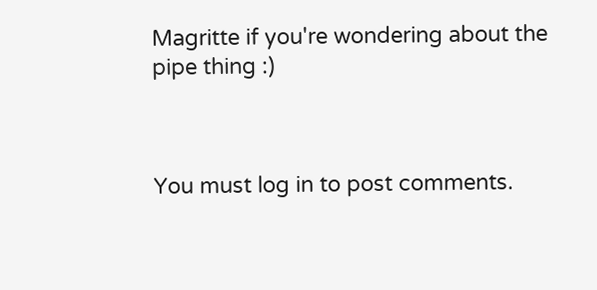Magritte if you're wondering about the pipe thing :)



You must log in to post comments.